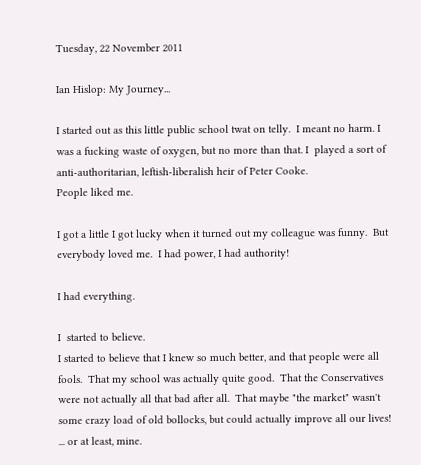Tuesday, 22 November 2011

Ian Hislop: My Journey...

I started out as this little public school twat on telly.  I meant no harm. I was a fucking waste of oxygen, but no more than that. I  played a sort of anti-authoritarian, leftish-liberalish heir of Peter Cooke.
People liked me.

I got a little I got lucky when it turned out my colleague was funny.  But everybody loved me.  I had power, I had authority!

I had everything.

I  started to believe.
I started to believe that I knew so much better, and that people were all fools.  That my school was actually quite good.  That the Conservatives were not actually all that bad after all.  That maybe "the market" wasn't some crazy load of old bollocks, but could actually improve all our lives!  ... or at least, mine.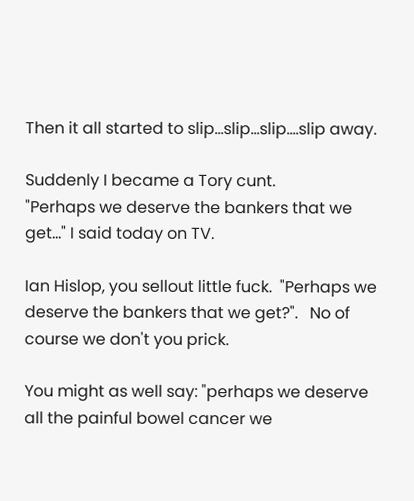Then it all started to slip...slip...slip....slip away.

Suddenly I became a Tory cunt.
"Perhaps we deserve the bankers that we get..." I said today on TV.

Ian Hislop, you sellout little fuck.  "Perhaps we deserve the bankers that we get?".   No of course we don't you prick.

You might as well say: "perhaps we deserve all the painful bowel cancer we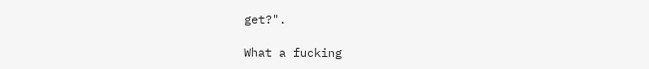get?".

What a fucking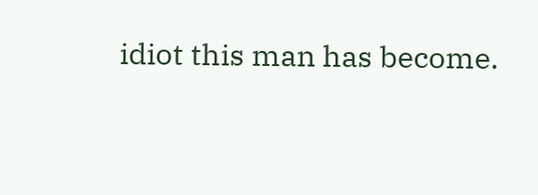idiot this man has become.